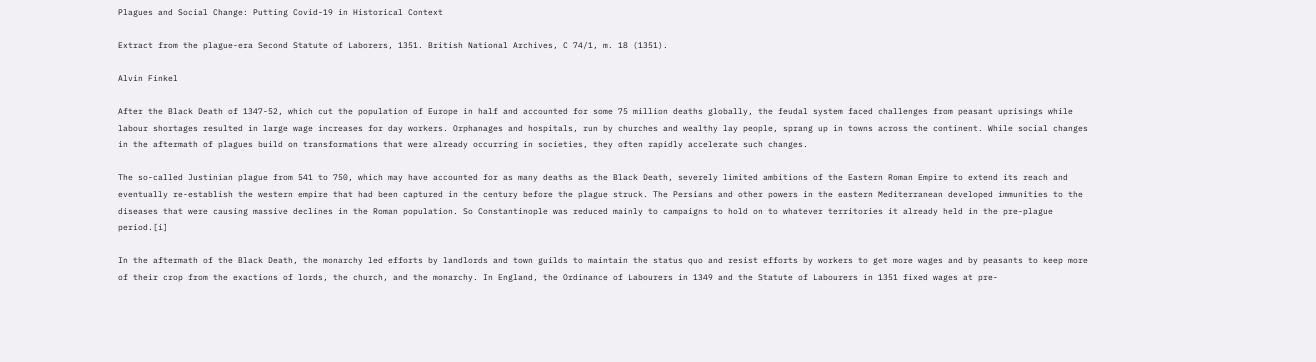Plagues and Social Change: Putting Covid-19 in Historical Context

Extract from the plague-era Second Statute of Laborers, 1351. British National Archives, C 74/1, m. 18 (1351).

Alvin Finkel

After the Black Death of 1347-52, which cut the population of Europe in half and accounted for some 75 million deaths globally, the feudal system faced challenges from peasant uprisings while labour shortages resulted in large wage increases for day workers. Orphanages and hospitals, run by churches and wealthy lay people, sprang up in towns across the continent. While social changes in the aftermath of plagues build on transformations that were already occurring in societies, they often rapidly accelerate such changes.

The so-called Justinian plague from 541 to 750, which may have accounted for as many deaths as the Black Death, severely limited ambitions of the Eastern Roman Empire to extend its reach and eventually re-establish the western empire that had been captured in the century before the plague struck. The Persians and other powers in the eastern Mediterranean developed immunities to the diseases that were causing massive declines in the Roman population. So Constantinople was reduced mainly to campaigns to hold on to whatever territories it already held in the pre-plague period.[i]

In the aftermath of the Black Death, the monarchy led efforts by landlords and town guilds to maintain the status quo and resist efforts by workers to get more wages and by peasants to keep more of their crop from the exactions of lords, the church, and the monarchy. In England, the Ordinance of Labourers in 1349 and the Statute of Labourers in 1351 fixed wages at pre-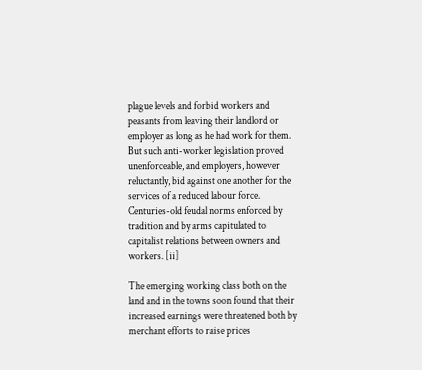plague levels and forbid workers and peasants from leaving their landlord or employer as long as he had work for them. But such anti-worker legislation proved unenforceable, and employers, however reluctantly, bid against one another for the services of a reduced labour force. Centuries-old feudal norms enforced by tradition and by arms capitulated to capitalist relations between owners and workers. [ii]

The emerging working class both on the land and in the towns soon found that their increased earnings were threatened both by merchant efforts to raise prices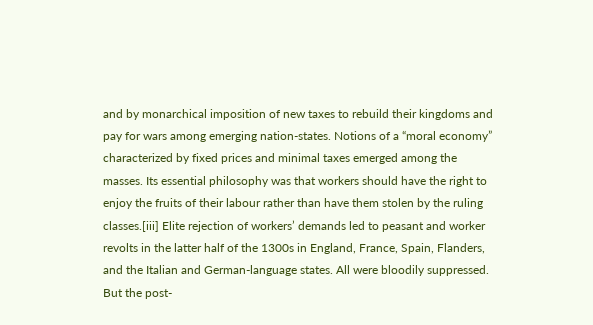and by monarchical imposition of new taxes to rebuild their kingdoms and pay for wars among emerging nation-states. Notions of a “moral economy” characterized by fixed prices and minimal taxes emerged among the masses. Its essential philosophy was that workers should have the right to enjoy the fruits of their labour rather than have them stolen by the ruling classes.[iii] Elite rejection of workers’ demands led to peasant and worker revolts in the latter half of the 1300s in England, France, Spain, Flanders, and the Italian and German-language states. All were bloodily suppressed. But the post-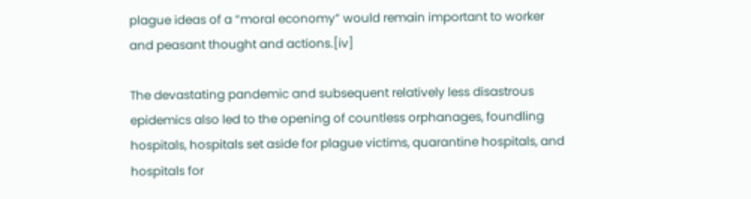plague ideas of a “moral economy” would remain important to worker and peasant thought and actions.[iv]

The devastating pandemic and subsequent relatively less disastrous epidemics also led to the opening of countless orphanages, foundling hospitals, hospitals set aside for plague victims, quarantine hospitals, and hospitals for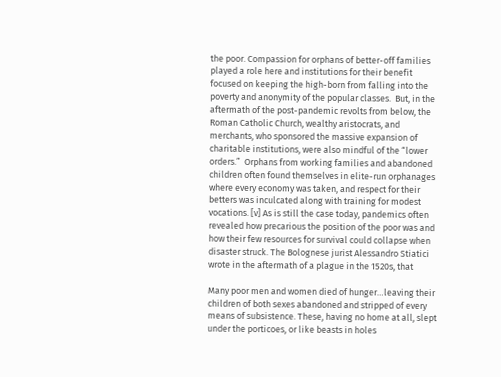the poor. Compassion for orphans of better-off families played a role here and institutions for their benefit focused on keeping the high-born from falling into the poverty and anonymity of the popular classes.  But, in the aftermath of the post-pandemic revolts from below, the Roman Catholic Church, wealthy aristocrats, and merchants, who sponsored the massive expansion of charitable institutions, were also mindful of the “lower orders.”  Orphans from working families and abandoned children often found themselves in elite-run orphanages where every economy was taken, and respect for their betters was inculcated along with training for modest vocations. [v] As is still the case today, pandemics often revealed how precarious the position of the poor was and how their few resources for survival could collapse when disaster struck. The Bolognese jurist Alessandro Stiatici wrote in the aftermath of a plague in the 1520s, that

Many poor men and women died of hunger…leaving their children of both sexes abandoned and stripped of every means of subsistence. These, having no home at all, slept under the porticoes, or like beasts in holes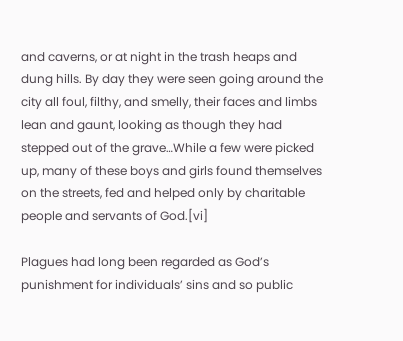and caverns, or at night in the trash heaps and dung hills. By day they were seen going around the city all foul, filthy, and smelly, their faces and limbs lean and gaunt, looking as though they had stepped out of the grave…While a few were picked up, many of these boys and girls found themselves on the streets, fed and helped only by charitable people and servants of God.[vi]

Plagues had long been regarded as God’s punishment for individuals’ sins and so public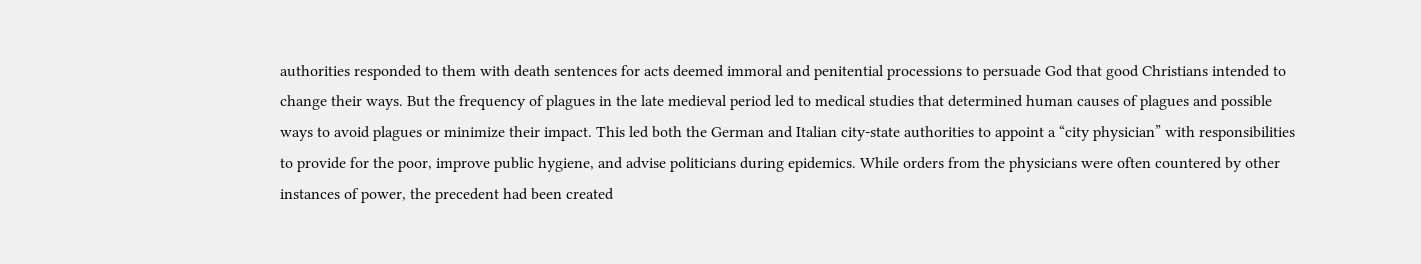authorities responded to them with death sentences for acts deemed immoral and penitential processions to persuade God that good Christians intended to change their ways. But the frequency of plagues in the late medieval period led to medical studies that determined human causes of plagues and possible ways to avoid plagues or minimize their impact. This led both the German and Italian city-state authorities to appoint a “city physician” with responsibilities to provide for the poor, improve public hygiene, and advise politicians during epidemics. While orders from the physicians were often countered by other instances of power, the precedent had been created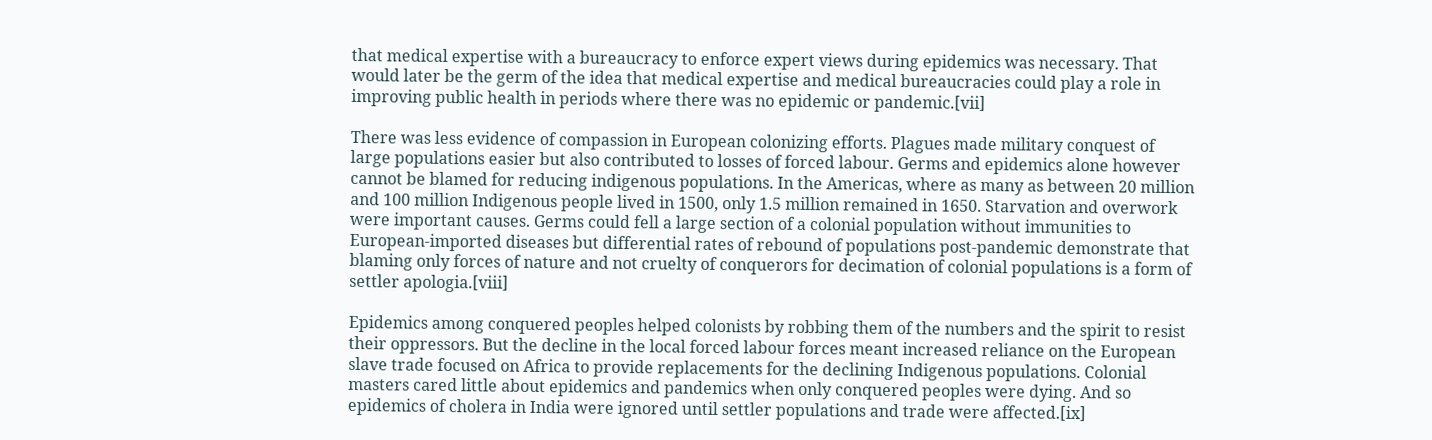that medical expertise with a bureaucracy to enforce expert views during epidemics was necessary. That would later be the germ of the idea that medical expertise and medical bureaucracies could play a role in improving public health in periods where there was no epidemic or pandemic.[vii]

There was less evidence of compassion in European colonizing efforts. Plagues made military conquest of large populations easier but also contributed to losses of forced labour. Germs and epidemics alone however cannot be blamed for reducing indigenous populations. In the Americas, where as many as between 20 million and 100 million Indigenous people lived in 1500, only 1.5 million remained in 1650. Starvation and overwork were important causes. Germs could fell a large section of a colonial population without immunities to European-imported diseases but differential rates of rebound of populations post-pandemic demonstrate that blaming only forces of nature and not cruelty of conquerors for decimation of colonial populations is a form of settler apologia.[viii]

Epidemics among conquered peoples helped colonists by robbing them of the numbers and the spirit to resist their oppressors. But the decline in the local forced labour forces meant increased reliance on the European slave trade focused on Africa to provide replacements for the declining Indigenous populations. Colonial masters cared little about epidemics and pandemics when only conquered peoples were dying. And so epidemics of cholera in India were ignored until settler populations and trade were affected.[ix]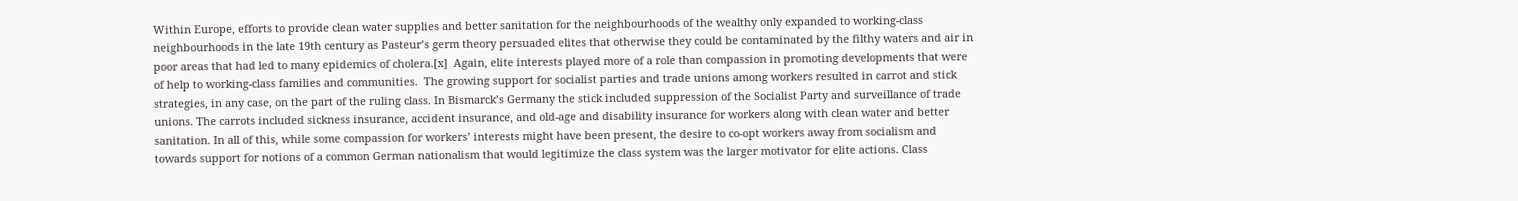Within Europe, efforts to provide clean water supplies and better sanitation for the neighbourhoods of the wealthy only expanded to working-class neighbourhoods in the late 19th century as Pasteur’s germ theory persuaded elites that otherwise they could be contaminated by the filthy waters and air in poor areas that had led to many epidemics of cholera.[x]  Again, elite interests played more of a role than compassion in promoting developments that were of help to working-class families and communities.  The growing support for socialist parties and trade unions among workers resulted in carrot and stick strategies, in any case, on the part of the ruling class. In Bismarck’s Germany the stick included suppression of the Socialist Party and surveillance of trade unions. The carrots included sickness insurance, accident insurance, and old-age and disability insurance for workers along with clean water and better sanitation. In all of this, while some compassion for workers’ interests might have been present, the desire to co-opt workers away from socialism and towards support for notions of a common German nationalism that would legitimize the class system was the larger motivator for elite actions. Class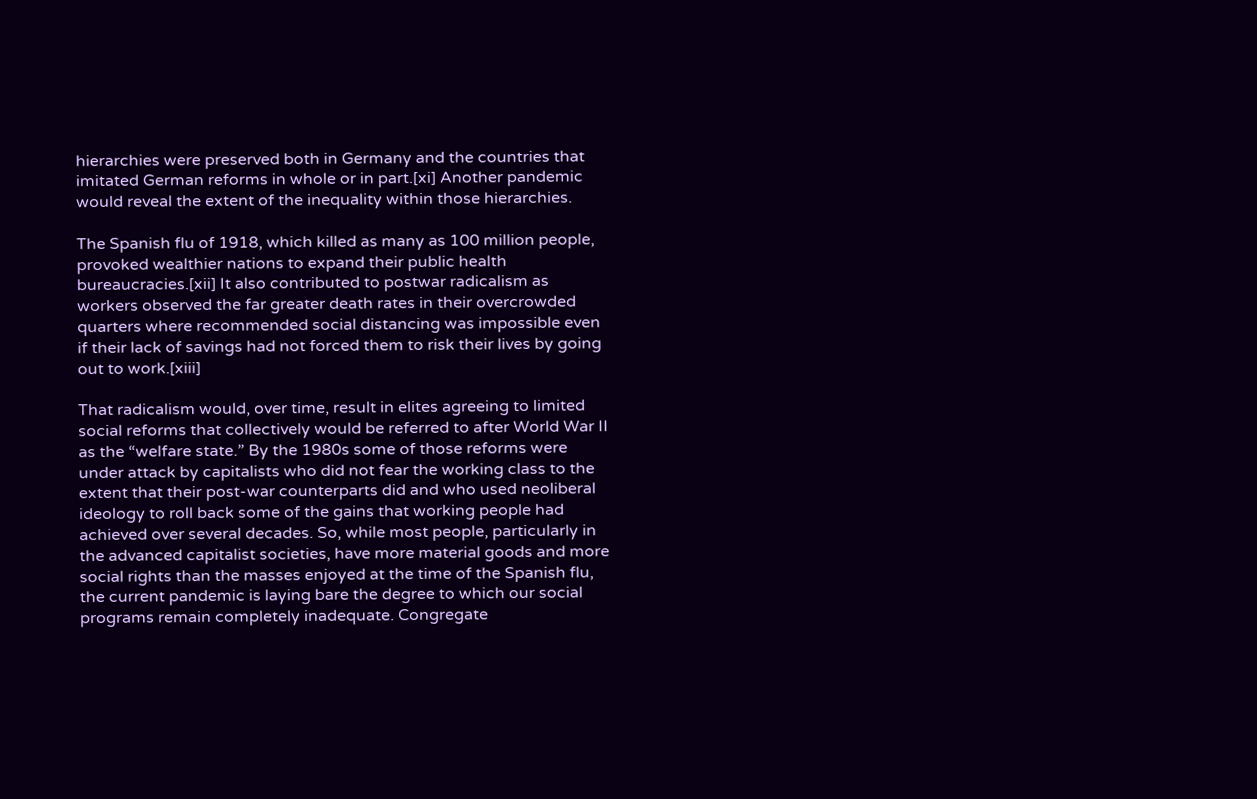hierarchies were preserved both in Germany and the countries that imitated German reforms in whole or in part.[xi] Another pandemic would reveal the extent of the inequality within those hierarchies.

The Spanish flu of 1918, which killed as many as 100 million people, provoked wealthier nations to expand their public health bureaucracies.[xii] It also contributed to postwar radicalism as workers observed the far greater death rates in their overcrowded quarters where recommended social distancing was impossible even if their lack of savings had not forced them to risk their lives by going out to work.[xiii]

That radicalism would, over time, result in elites agreeing to limited social reforms that collectively would be referred to after World War II as the “welfare state.” By the 1980s some of those reforms were under attack by capitalists who did not fear the working class to the extent that their post-war counterparts did and who used neoliberal ideology to roll back some of the gains that working people had achieved over several decades. So, while most people, particularly in the advanced capitalist societies, have more material goods and more social rights than the masses enjoyed at the time of the Spanish flu, the current pandemic is laying bare the degree to which our social programs remain completely inadequate. Congregate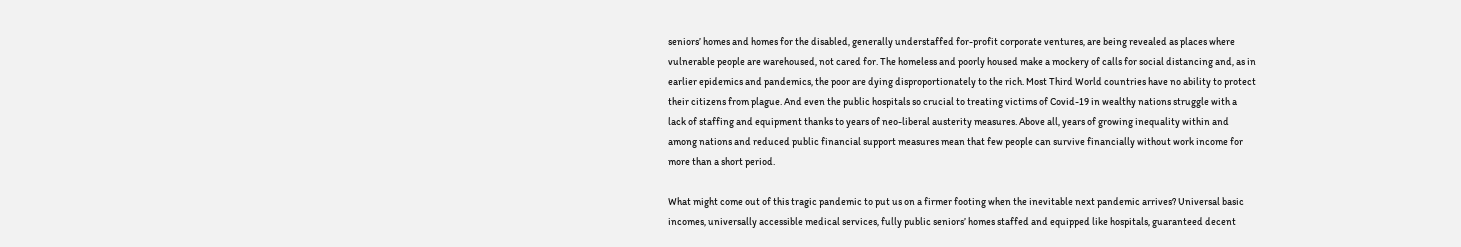seniors’ homes and homes for the disabled, generally understaffed for-profit corporate ventures, are being revealed as places where vulnerable people are warehoused, not cared for. The homeless and poorly housed make a mockery of calls for social distancing and, as in earlier epidemics and pandemics, the poor are dying disproportionately to the rich. Most Third World countries have no ability to protect their citizens from plague. And even the public hospitals so crucial to treating victims of Covid-19 in wealthy nations struggle with a lack of staffing and equipment thanks to years of neo-liberal austerity measures. Above all, years of growing inequality within and among nations and reduced public financial support measures mean that few people can survive financially without work income for more than a short period.

What might come out of this tragic pandemic to put us on a firmer footing when the inevitable next pandemic arrives? Universal basic incomes, universally accessible medical services, fully public seniors’ homes staffed and equipped like hospitals, guaranteed decent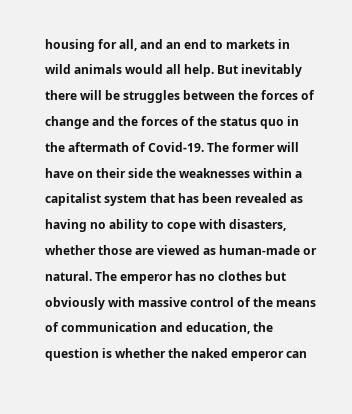housing for all, and an end to markets in wild animals would all help. But inevitably there will be struggles between the forces of change and the forces of the status quo in the aftermath of Covid-19. The former will have on their side the weaknesses within a capitalist system that has been revealed as having no ability to cope with disasters, whether those are viewed as human-made or natural. The emperor has no clothes but obviously with massive control of the means of communication and education, the question is whether the naked emperor can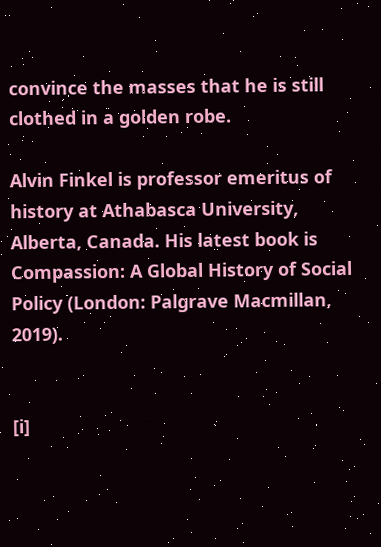convince the masses that he is still clothed in a golden robe.

Alvin Finkel is professor emeritus of history at Athabasca University, Alberta, Canada. His latest book is Compassion: A Global History of Social Policy (London: Palgrave Macmillan, 2019).


[i]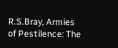R.S.Bray, Armies of Pestilence: The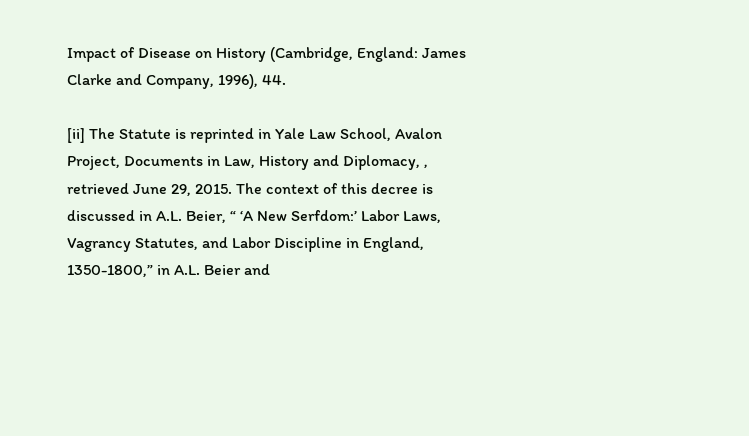Impact of Disease on History (Cambridge, England: James Clarke and Company, 1996), 44.

[ii] The Statute is reprinted in Yale Law School, Avalon Project, Documents in Law, History and Diplomacy, , retrieved June 29, 2015. The context of this decree is discussed in A.L. Beier, “ ‘A New Serfdom:’ Labor Laws, Vagrancy Statutes, and Labor Discipline in England, 1350-1800,” in A.L. Beier and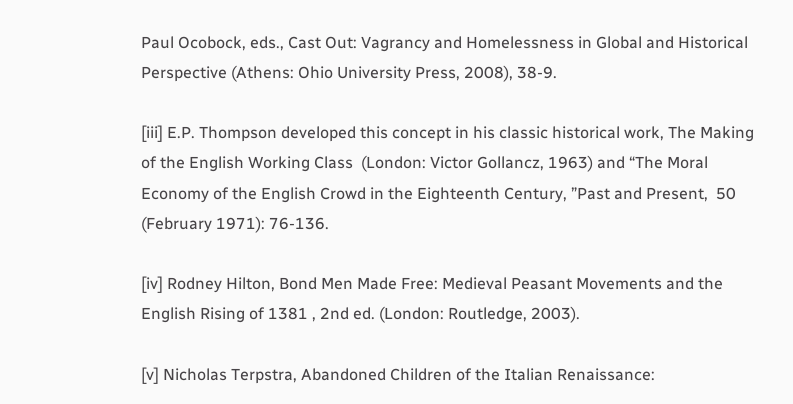Paul Ocobock, eds., Cast Out: Vagrancy and Homelessness in Global and Historical Perspective (Athens: Ohio University Press, 2008), 38-9.

[iii] E.P. Thompson developed this concept in his classic historical work, The Making of the English Working Class  (London: Victor Gollancz, 1963) and “The Moral Economy of the English Crowd in the Eighteenth Century, ”Past and Present,  50 (February 1971): 76-136.

[iv] Rodney Hilton, Bond Men Made Free: Medieval Peasant Movements and the English Rising of 1381 , 2nd ed. (London: Routledge, 2003).

[v] Nicholas Terpstra, Abandoned Children of the Italian Renaissance: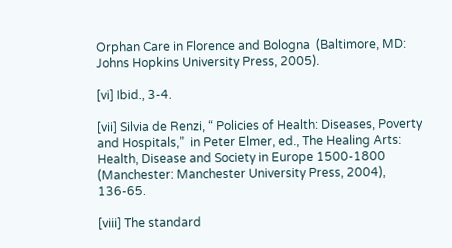Orphan Care in Florence and Bologna  (Baltimore, MD: Johns Hopkins University Press, 2005).

[vi] Ibid., 3-4.

[vii] Silvia de Renzi, “ Policies of Health: Diseases, Poverty and Hospitals,”  in Peter Elmer, ed., The Healing Arts: Health, Disease and Society in Europe 1500-1800  (Manchester: Manchester University Press, 2004), 136-65.

[viii] The standard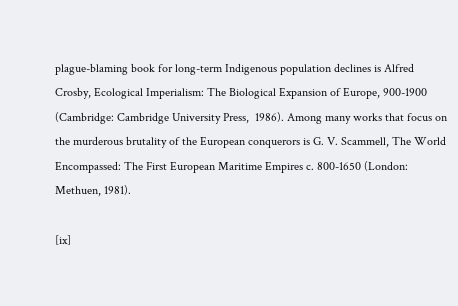plague-blaming book for long-term Indigenous population declines is Alfred Crosby, Ecological Imperialism: The Biological Expansion of Europe, 900-1900 (Cambridge: Cambridge University Press,  1986). Among many works that focus on the murderous brutality of the European conquerors is G. V. Scammell, The World Encompassed: The First European Maritime Empires c. 800-1650 (London: Methuen, 1981).

[ix]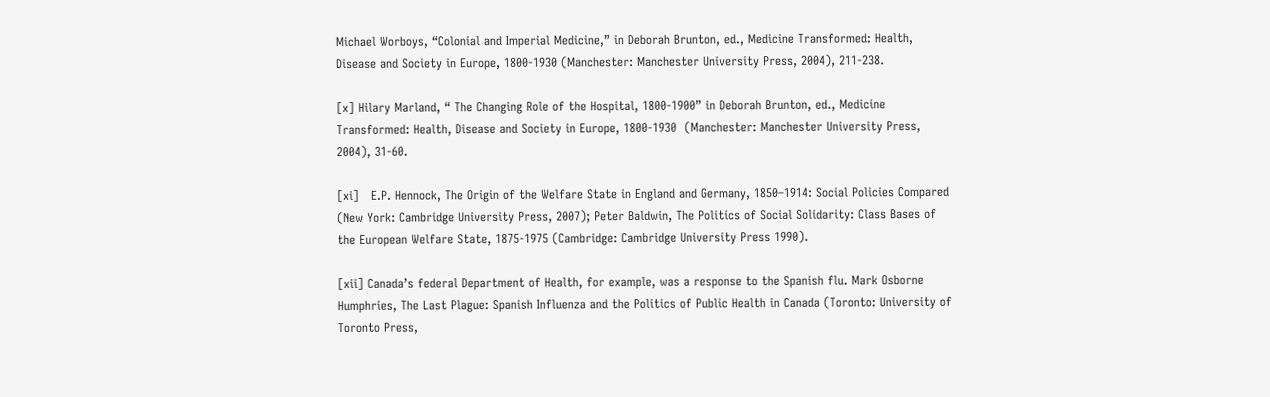Michael Worboys, “Colonial and Imperial Medicine,” in Deborah Brunton, ed., Medicine Transformed: Health, Disease and Society in Europe, 1800-1930 (Manchester: Manchester University Press, 2004), 211-238.

[x] Hilary Marland, “ The Changing Role of the Hospital, 1800-1900” in Deborah Brunton, ed., Medicine Transformed: Health, Disease and Society in Europe, 1800-1930  (Manchester: Manchester University Press, 2004), 31-60.

[xi]   E.P. Hennock, The Origin of the Welfare State in England and Germany, 1850–1914: Social Policies Compared (New York: Cambridge University Press, 2007); Peter Baldwin, The Politics of Social Solidarity: Class Bases of the European Welfare State, 1875-1975 (Cambridge: Cambridge University Press 1990).

[xii] Canada’s federal Department of Health, for example, was a response to the Spanish flu. Mark Osborne Humphries, The Last Plague: Spanish Influenza and the Politics of Public Health in Canada (Toronto: University of Toronto Press,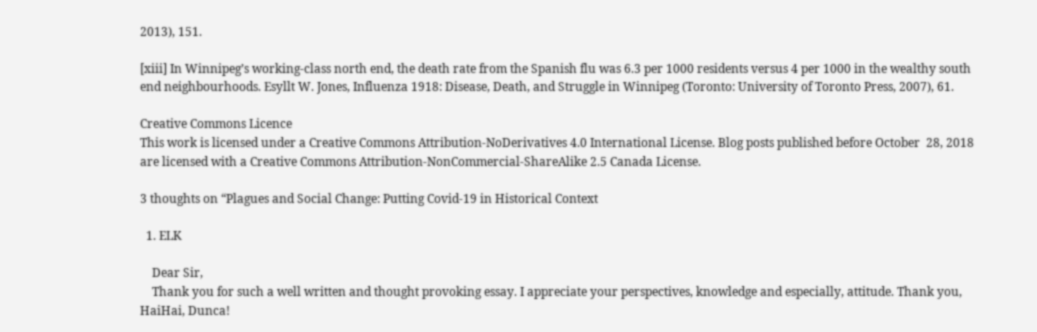2013), 151.

[xiii] In Winnipeg’s working-class north end, the death rate from the Spanish flu was 6.3 per 1000 residents versus 4 per 1000 in the wealthy south end neighbourhoods. Esyllt W. Jones, Influenza 1918: Disease, Death, and Struggle in Winnipeg (Toronto: University of Toronto Press, 2007), 61.

Creative Commons Licence
This work is licensed under a Creative Commons Attribution-NoDerivatives 4.0 International License. Blog posts published before October  28, 2018 are licensed with a Creative Commons Attribution-NonCommercial-ShareAlike 2.5 Canada License.

3 thoughts on “Plagues and Social Change: Putting Covid-19 in Historical Context

  1. ELK

    Dear Sir,
    Thank you for such a well written and thought provoking essay. I appreciate your perspectives, knowledge and especially, attitude. Thank you, HaiHai, Dunca!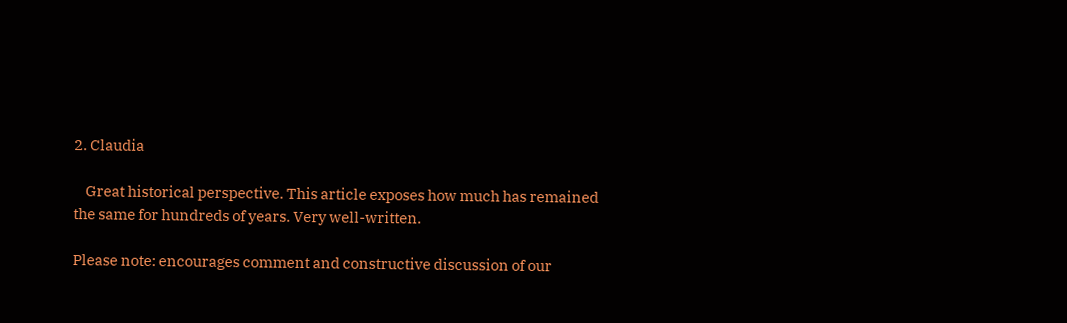2. Claudia

    Great historical perspective. This article exposes how much has remained the same for hundreds of years. Very well-written.

Please note: encourages comment and constructive discussion of our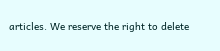articles. We reserve the right to delete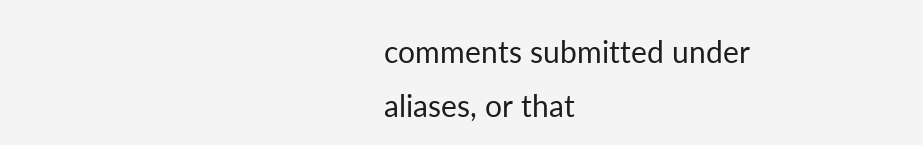comments submitted under aliases, or that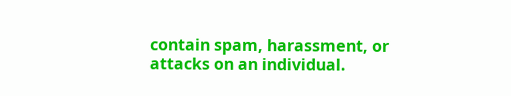contain spam, harassment, or attacks on an individual.